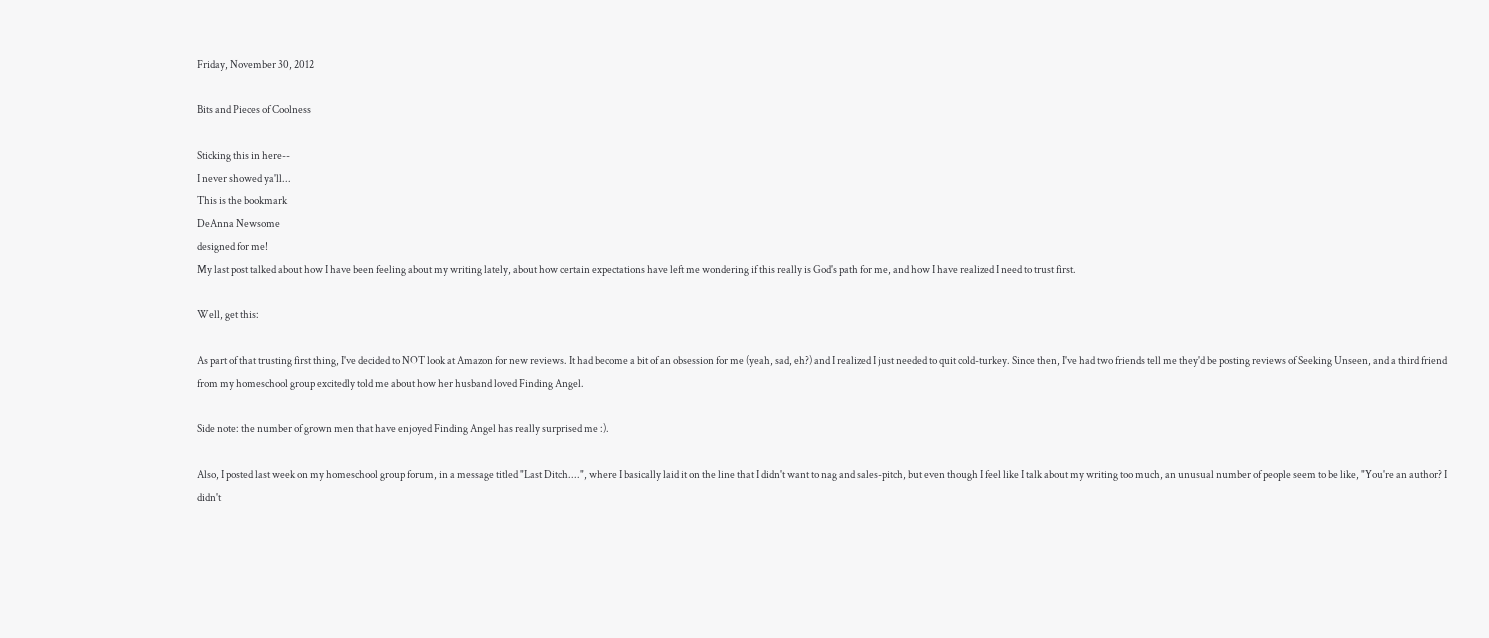Friday, November 30, 2012

Bits and Pieces of Coolness

Sticking this in here--
I never showed ya'll...
This is the bookmark
DeAnna Newsome
designed for me!
My last post talked about how I have been feeling about my writing lately, about how certain expectations have left me wondering if this really is God's path for me, and how I have realized I need to trust first.

Well, get this:

As part of that trusting first thing, I've decided to NOT look at Amazon for new reviews. It had become a bit of an obsession for me (yeah, sad, eh?) and I realized I just needed to quit cold-turkey. Since then, I've had two friends tell me they'd be posting reviews of Seeking Unseen, and a third friend from my homeschool group excitedly told me about how her husband loved Finding Angel.

Side note: the number of grown men that have enjoyed Finding Angel has really surprised me :).

Also, I posted last week on my homeschool group forum, in a message titled "Last Ditch....", where I basically laid it on the line that I didn't want to nag and sales-pitch, but even though I feel like I talk about my writing too much, an unusual number of people seem to be like, "You're an author? I didn't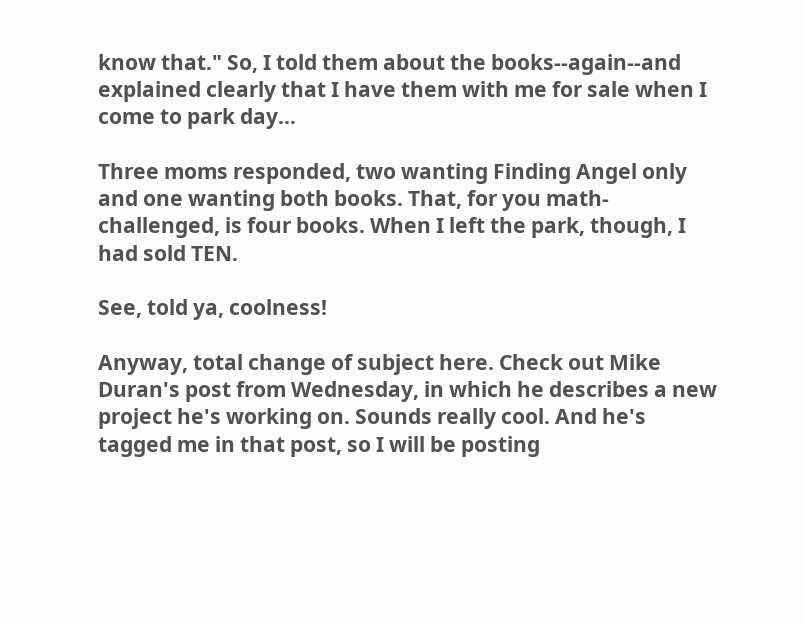know that." So, I told them about the books--again--and explained clearly that I have them with me for sale when I come to park day...

Three moms responded, two wanting Finding Angel only and one wanting both books. That, for you math-challenged, is four books. When I left the park, though, I had sold TEN.

See, told ya, coolness!

Anyway, total change of subject here. Check out Mike Duran's post from Wednesday, in which he describes a new project he's working on. Sounds really cool. And he's tagged me in that post, so I will be posting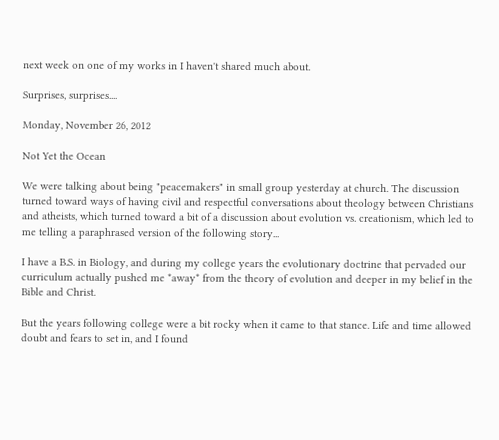next week on one of my works in I haven't shared much about.

Surprises, surprises....

Monday, November 26, 2012

Not Yet the Ocean

We were talking about being "peacemakers" in small group yesterday at church. The discussion turned toward ways of having civil and respectful conversations about theology between Christians and atheists, which turned toward a bit of a discussion about evolution vs. creationism, which led to me telling a paraphrased version of the following story...

I have a B.S. in Biology, and during my college years the evolutionary doctrine that pervaded our curriculum actually pushed me *away* from the theory of evolution and deeper in my belief in the Bible and Christ.

But the years following college were a bit rocky when it came to that stance. Life and time allowed doubt and fears to set in, and I found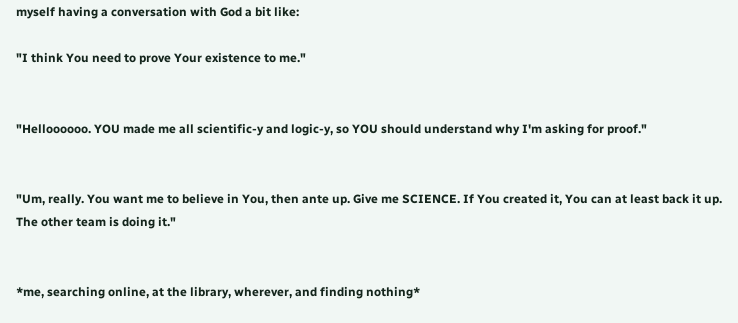myself having a conversation with God a bit like:

"I think You need to prove Your existence to me."


"Helloooooo. YOU made me all scientific-y and logic-y, so YOU should understand why I'm asking for proof."


"Um, really. You want me to believe in You, then ante up. Give me SCIENCE. If You created it, You can at least back it up. The other team is doing it."


*me, searching online, at the library, wherever, and finding nothing*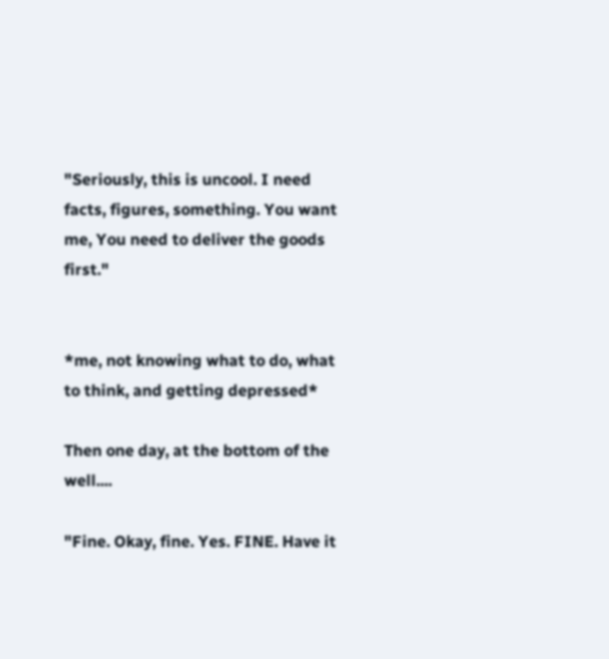"Seriously, this is uncool. I need facts, figures, something. You want me, You need to deliver the goods first."


*me, not knowing what to do, what to think, and getting depressed*

Then one day, at the bottom of the well....

"Fine. Okay, fine. Yes. FINE. Have it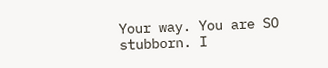Your way. You are SO stubborn. I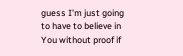guess I'm just going to have to believe in You without proof if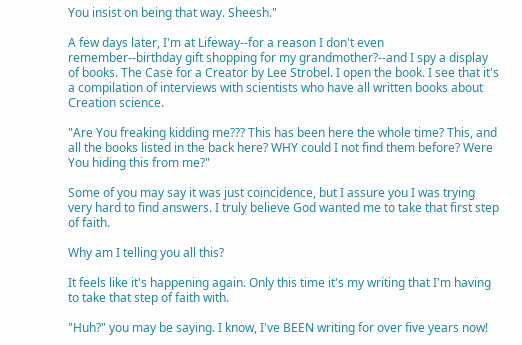You insist on being that way. Sheesh."

A few days later, I'm at Lifeway--for a reason I don't even remember--birthday gift shopping for my grandmother?--and I spy a display of books. The Case for a Creator by Lee Strobel. I open the book. I see that it's a compilation of interviews with scientists who have all written books about Creation science.

"Are You freaking kidding me??? This has been here the whole time? This, and all the books listed in the back here? WHY could I not find them before? Were You hiding this from me?"

Some of you may say it was just coincidence, but I assure you I was trying very hard to find answers. I truly believe God wanted me to take that first step of faith.

Why am I telling you all this?

It feels like it's happening again. Only this time it's my writing that I'm having to take that step of faith with.

"Huh?" you may be saying. I know, I've BEEN writing for over five years now!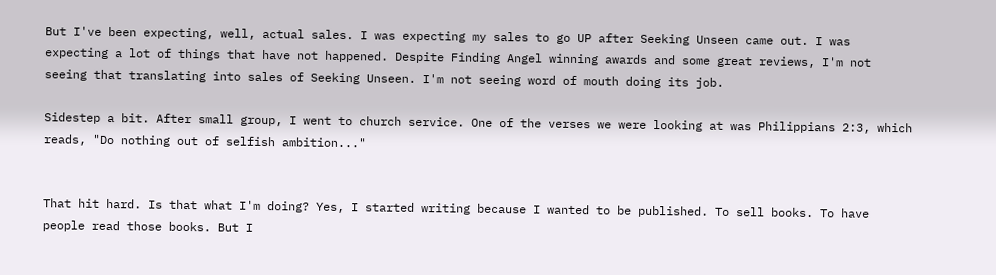But I've been expecting, well, actual sales. I was expecting my sales to go UP after Seeking Unseen came out. I was expecting a lot of things that have not happened. Despite Finding Angel winning awards and some great reviews, I'm not seeing that translating into sales of Seeking Unseen. I'm not seeing word of mouth doing its job.

Sidestep a bit. After small group, I went to church service. One of the verses we were looking at was Philippians 2:3, which reads, "Do nothing out of selfish ambition..."


That hit hard. Is that what I'm doing? Yes, I started writing because I wanted to be published. To sell books. To have people read those books. But I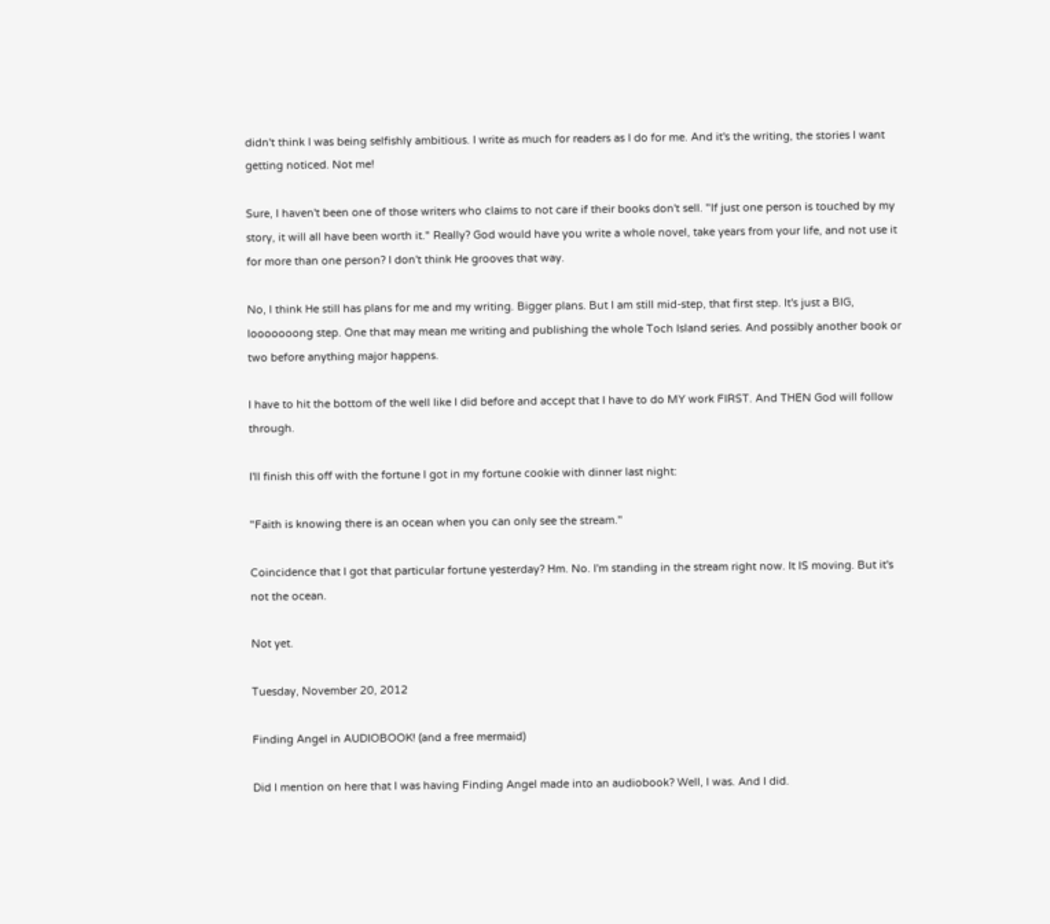didn't think I was being selfishly ambitious. I write as much for readers as I do for me. And it's the writing, the stories I want getting noticed. Not me!

Sure, I haven't been one of those writers who claims to not care if their books don't sell. "If just one person is touched by my story, it will all have been worth it." Really? God would have you write a whole novel, take years from your life, and not use it for more than one person? I don't think He grooves that way.

No, I think He still has plans for me and my writing. Bigger plans. But I am still mid-step, that first step. It's just a BIG, looooooong step. One that may mean me writing and publishing the whole Toch Island series. And possibly another book or two before anything major happens.

I have to hit the bottom of the well like I did before and accept that I have to do MY work FIRST. And THEN God will follow through.

I'll finish this off with the fortune I got in my fortune cookie with dinner last night:

"Faith is knowing there is an ocean when you can only see the stream."

Coincidence that I got that particular fortune yesterday? Hm. No. I'm standing in the stream right now. It IS moving. But it's not the ocean.

Not yet.

Tuesday, November 20, 2012

Finding Angel in AUDIOBOOK! (and a free mermaid)

Did I mention on here that I was having Finding Angel made into an audiobook? Well, I was. And I did.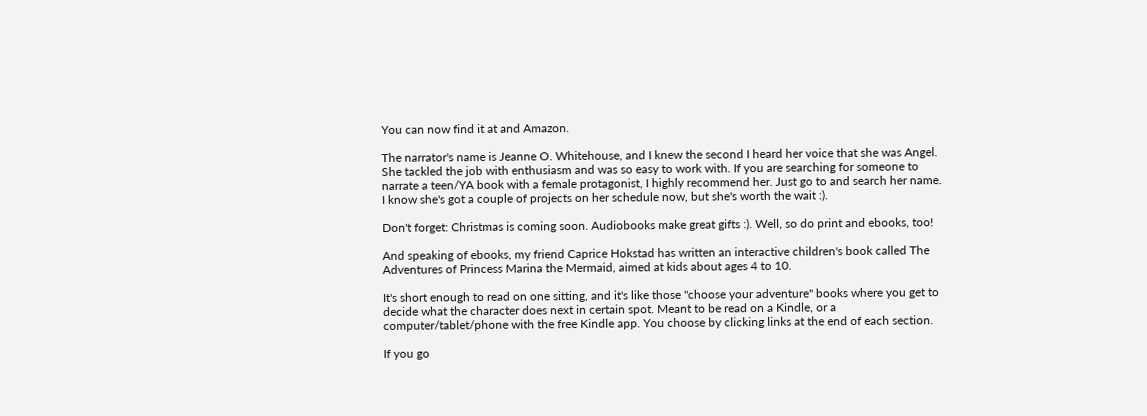You can now find it at and Amazon.

The narrator's name is Jeanne O. Whitehouse, and I knew the second I heard her voice that she was Angel. She tackled the job with enthusiasm and was so easy to work with. If you are searching for someone to narrate a teen/YA book with a female protagonist, I highly recommend her. Just go to and search her name. I know she's got a couple of projects on her schedule now, but she's worth the wait :).

Don't forget: Christmas is coming soon. Audiobooks make great gifts :). Well, so do print and ebooks, too!

And speaking of ebooks, my friend Caprice Hokstad has written an interactive children's book called The Adventures of Princess Marina the Mermaid, aimed at kids about ages 4 to 10.

It's short enough to read on one sitting, and it's like those "choose your adventure" books where you get to decide what the character does next in certain spot. Meant to be read on a Kindle, or a computer/tablet/phone with the free Kindle app. You choose by clicking links at the end of each section.

If you go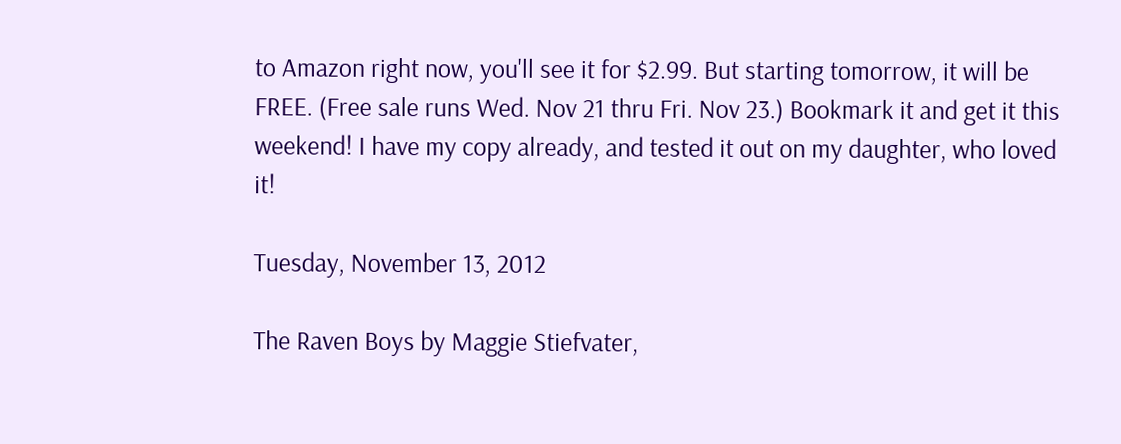to Amazon right now, you'll see it for $2.99. But starting tomorrow, it will be FREE. (Free sale runs Wed. Nov 21 thru Fri. Nov 23.) Bookmark it and get it this weekend! I have my copy already, and tested it out on my daughter, who loved it!

Tuesday, November 13, 2012

The Raven Boys by Maggie Stiefvater,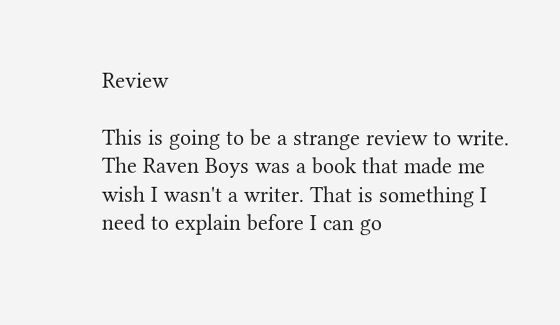Review

This is going to be a strange review to write. The Raven Boys was a book that made me wish I wasn't a writer. That is something I need to explain before I can go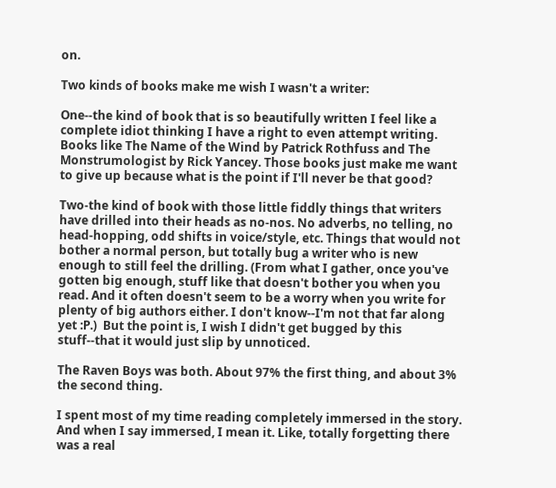on.

Two kinds of books make me wish I wasn't a writer:

One--the kind of book that is so beautifully written I feel like a complete idiot thinking I have a right to even attempt writing. Books like The Name of the Wind by Patrick Rothfuss and The Monstrumologist by Rick Yancey. Those books just make me want to give up because what is the point if I'll never be that good?

Two-the kind of book with those little fiddly things that writers have drilled into their heads as no-nos. No adverbs, no telling, no head-hopping, odd shifts in voice/style, etc. Things that would not bother a normal person, but totally bug a writer who is new enough to still feel the drilling. (From what I gather, once you've gotten big enough, stuff like that doesn't bother you when you read. And it often doesn't seem to be a worry when you write for plenty of big authors either. I don't know--I'm not that far along yet :P.)  But the point is, I wish I didn't get bugged by this stuff--that it would just slip by unnoticed.

The Raven Boys was both. About 97% the first thing, and about 3% the second thing.

I spent most of my time reading completely immersed in the story. And when I say immersed, I mean it. Like, totally forgetting there was a real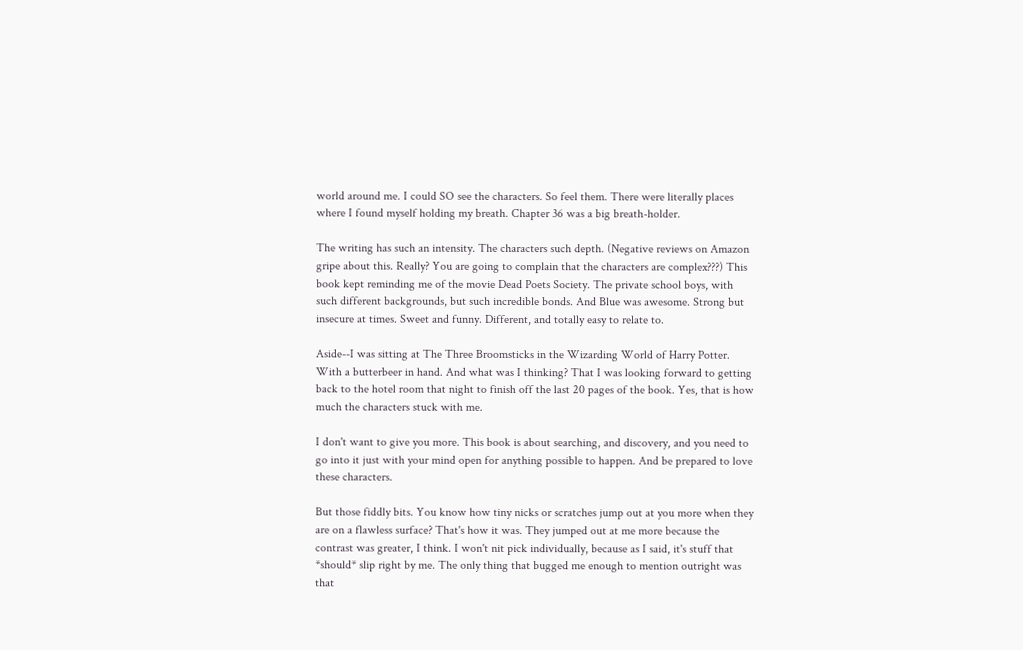world around me. I could SO see the characters. So feel them. There were literally places where I found myself holding my breath. Chapter 36 was a big breath-holder.

The writing has such an intensity. The characters such depth. (Negative reviews on Amazon gripe about this. Really? You are going to complain that the characters are complex???) This book kept reminding me of the movie Dead Poets Society. The private school boys, with such different backgrounds, but such incredible bonds. And Blue was awesome. Strong but insecure at times. Sweet and funny. Different, and totally easy to relate to.

Aside--I was sitting at The Three Broomsticks in the Wizarding World of Harry Potter. With a butterbeer in hand. And what was I thinking? That I was looking forward to getting back to the hotel room that night to finish off the last 20 pages of the book. Yes, that is how much the characters stuck with me.

I don't want to give you more. This book is about searching, and discovery, and you need to go into it just with your mind open for anything possible to happen. And be prepared to love these characters.

But those fiddly bits. You know how tiny nicks or scratches jump out at you more when they are on a flawless surface? That's how it was. They jumped out at me more because the contrast was greater, I think. I won't nit pick individually, because as I said, it's stuff that *should* slip right by me. The only thing that bugged me enough to mention outright was that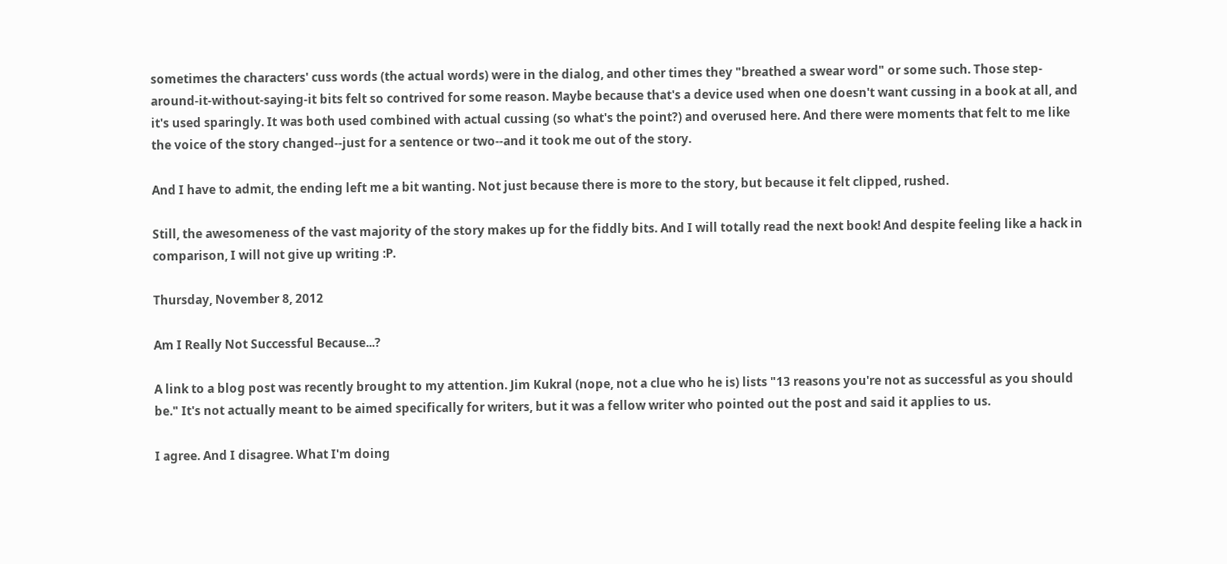sometimes the characters' cuss words (the actual words) were in the dialog, and other times they "breathed a swear word" or some such. Those step-around-it-without-saying-it bits felt so contrived for some reason. Maybe because that's a device used when one doesn't want cussing in a book at all, and it's used sparingly. It was both used combined with actual cussing (so what's the point?) and overused here. And there were moments that felt to me like the voice of the story changed--just for a sentence or two--and it took me out of the story.

And I have to admit, the ending left me a bit wanting. Not just because there is more to the story, but because it felt clipped, rushed.

Still, the awesomeness of the vast majority of the story makes up for the fiddly bits. And I will totally read the next book! And despite feeling like a hack in comparison, I will not give up writing :P.

Thursday, November 8, 2012

Am I Really Not Successful Because...?

A link to a blog post was recently brought to my attention. Jim Kukral (nope, not a clue who he is) lists "13 reasons you're not as successful as you should be." It's not actually meant to be aimed specifically for writers, but it was a fellow writer who pointed out the post and said it applies to us.

I agree. And I disagree. What I'm doing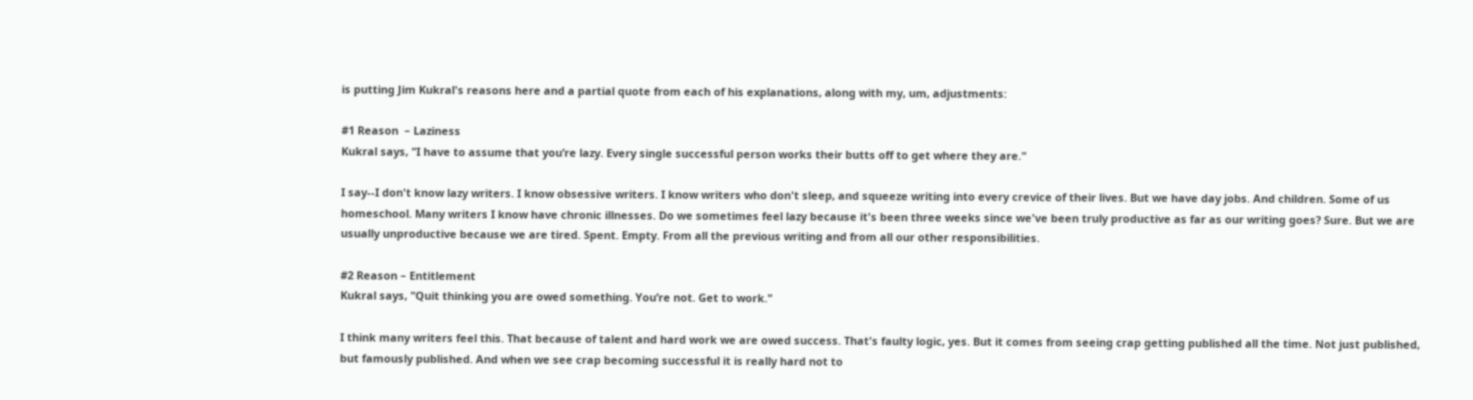is putting Jim Kukral's reasons here and a partial quote from each of his explanations, along with my, um, adjustments:

#1 Reason  – Laziness
Kukral says, "I have to assume that you’re lazy. Every single successful person works their butts off to get where they are."

I say--I don't know lazy writers. I know obsessive writers. I know writers who don't sleep, and squeeze writing into every crevice of their lives. But we have day jobs. And children. Some of us homeschool. Many writers I know have chronic illnesses. Do we sometimes feel lazy because it's been three weeks since we've been truly productive as far as our writing goes? Sure. But we are usually unproductive because we are tired. Spent. Empty. From all the previous writing and from all our other responsibilities.

#2 Reason – Entitlement
Kukral says, "Quit thinking you are owed something. You’re not. Get to work."

I think many writers feel this. That because of talent and hard work we are owed success. That's faulty logic, yes. But it comes from seeing crap getting published all the time. Not just published, but famously published. And when we see crap becoming successful it is really hard not to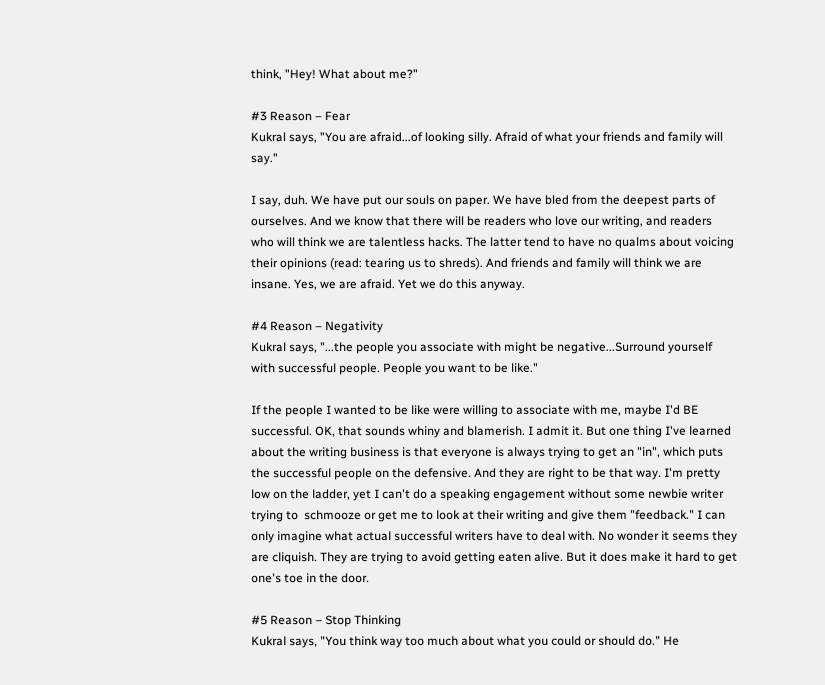think, "Hey! What about me?"

#3 Reason – Fear
Kukral says, "You are afraid...of looking silly. Afraid of what your friends and family will say."

I say, duh. We have put our souls on paper. We have bled from the deepest parts of ourselves. And we know that there will be readers who love our writing, and readers who will think we are talentless hacks. The latter tend to have no qualms about voicing their opinions (read: tearing us to shreds). And friends and family will think we are insane. Yes, we are afraid. Yet we do this anyway.

#4 Reason – Negativity
Kukral says, "...the people you associate with might be negative...Surround yourself with successful people. People you want to be like."

If the people I wanted to be like were willing to associate with me, maybe I'd BE successful. OK, that sounds whiny and blamerish. I admit it. But one thing I've learned about the writing business is that everyone is always trying to get an "in", which puts the successful people on the defensive. And they are right to be that way. I'm pretty low on the ladder, yet I can't do a speaking engagement without some newbie writer trying to  schmooze or get me to look at their writing and give them "feedback." I can only imagine what actual successful writers have to deal with. No wonder it seems they are cliquish. They are trying to avoid getting eaten alive. But it does make it hard to get one's toe in the door.

#5 Reason – Stop Thinking
Kukral says, "You think way too much about what you could or should do." He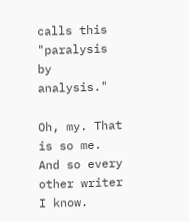calls this "paralysis by analysis."

Oh, my. That is so me. And so every other writer I know.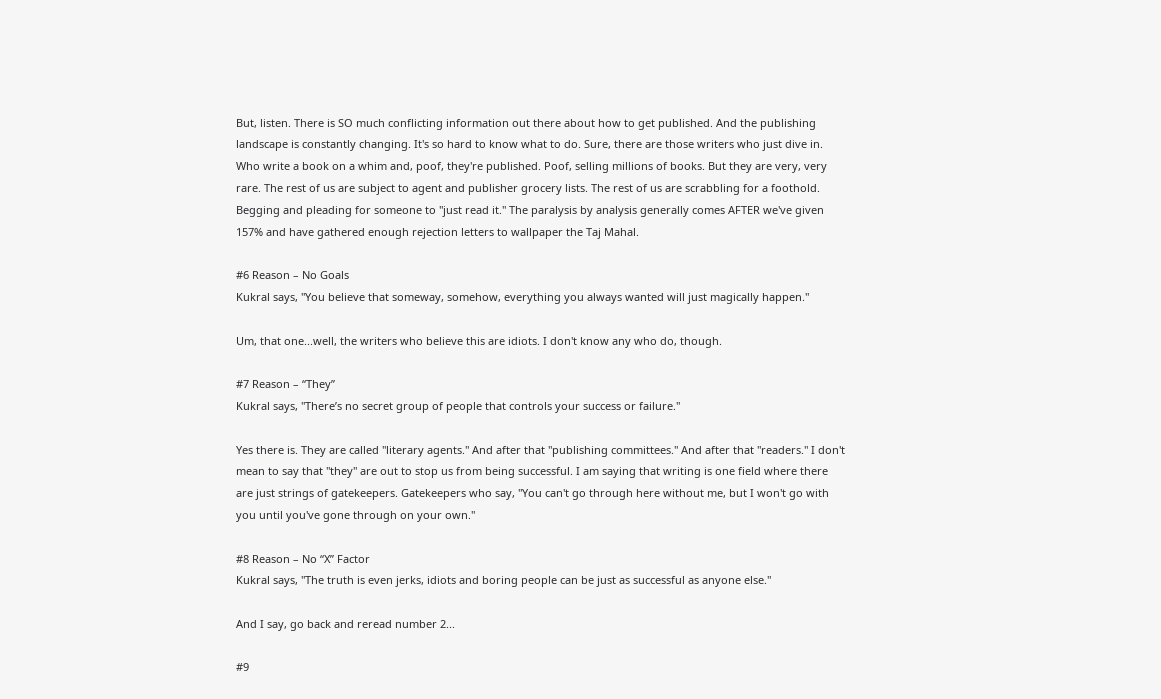But, listen. There is SO much conflicting information out there about how to get published. And the publishing landscape is constantly changing. It's so hard to know what to do. Sure, there are those writers who just dive in. Who write a book on a whim and, poof, they're published. Poof, selling millions of books. But they are very, very rare. The rest of us are subject to agent and publisher grocery lists. The rest of us are scrabbling for a foothold. Begging and pleading for someone to "just read it." The paralysis by analysis generally comes AFTER we've given 157% and have gathered enough rejection letters to wallpaper the Taj Mahal.

#6 Reason – No Goals
Kukral says, "You believe that someway, somehow, everything you always wanted will just magically happen."

Um, that one...well, the writers who believe this are idiots. I don't know any who do, though.

#7 Reason – “They”
Kukral says, "There’s no secret group of people that controls your success or failure."

Yes there is. They are called "literary agents." And after that "publishing committees." And after that "readers." I don't mean to say that "they" are out to stop us from being successful. I am saying that writing is one field where there are just strings of gatekeepers. Gatekeepers who say, "You can't go through here without me, but I won't go with you until you've gone through on your own."

#8 Reason – No “X” Factor
Kukral says, "The truth is even jerks, idiots and boring people can be just as successful as anyone else."

And I say, go back and reread number 2...

#9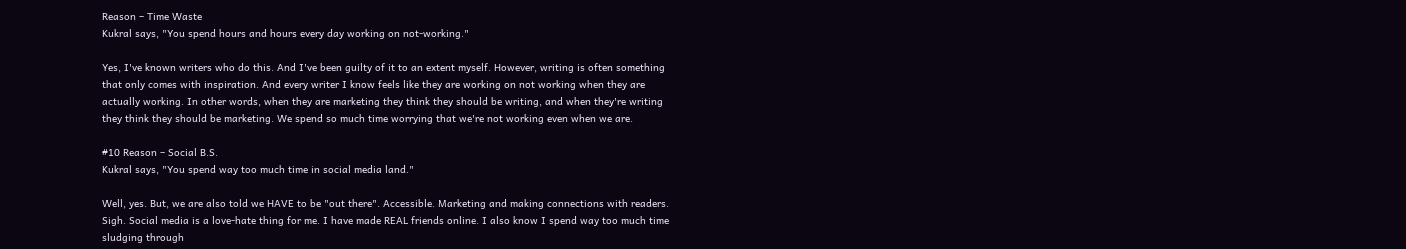Reason – Time Waste
Kukral says, "You spend hours and hours every day working on not-working."

Yes, I've known writers who do this. And I've been guilty of it to an extent myself. However, writing is often something that only comes with inspiration. And every writer I know feels like they are working on not working when they are actually working. In other words, when they are marketing they think they should be writing, and when they're writing they think they should be marketing. We spend so much time worrying that we're not working even when we are.

#10 Reason – Social B.S.
Kukral says, "You spend way too much time in social media land."

Well, yes. But, we are also told we HAVE to be "out there". Accessible. Marketing and making connections with readers. Sigh. Social media is a love-hate thing for me. I have made REAL friends online. I also know I spend way too much time sludging through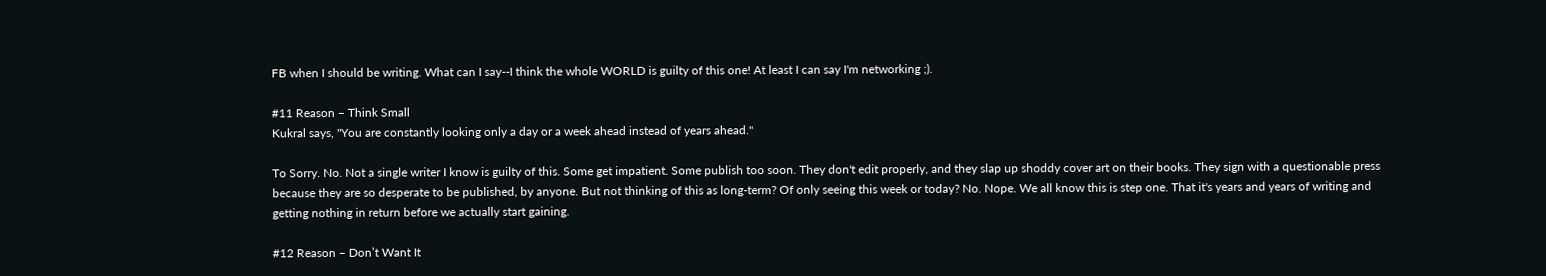FB when I should be writing. What can I say--I think the whole WORLD is guilty of this one! At least I can say I'm networking ;).

#11 Reason – Think Small
Kukral says, "You are constantly looking only a day or a week ahead instead of years ahead."

To Sorry. No. Not a single writer I know is guilty of this. Some get impatient. Some publish too soon. They don't edit properly, and they slap up shoddy cover art on their books. They sign with a questionable press because they are so desperate to be published, by anyone. But not thinking of this as long-term? Of only seeing this week or today? No. Nope. We all know this is step one. That it's years and years of writing and getting nothing in return before we actually start gaining.

#12 Reason – Don’t Want It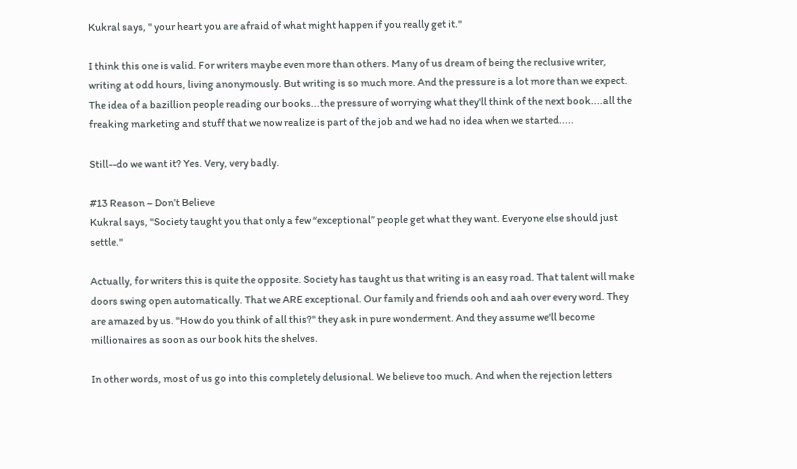Kukral says, " your heart you are afraid of what might happen if you really get it."

I think this one is valid. For writers maybe even more than others. Many of us dream of being the reclusive writer, writing at odd hours, living anonymously. But writing is so much more. And the pressure is a lot more than we expect. The idea of a bazillion people reading our books...the pressure of worrying what they'll think of the next book....all the freaking marketing and stuff that we now realize is part of the job and we had no idea when we started.....

Still--do we want it? Yes. Very, very badly.

#13 Reason – Don’t Believe
Kukral says, "Society taught you that only a few “exceptional” people get what they want. Everyone else should just settle."

Actually, for writers this is quite the opposite. Society has taught us that writing is an easy road. That talent will make doors swing open automatically. That we ARE exceptional. Our family and friends ooh and aah over every word. They are amazed by us. "How do you think of all this?" they ask in pure wonderment. And they assume we'll become millionaires as soon as our book hits the shelves.

In other words, most of us go into this completely delusional. We believe too much. And when the rejection letters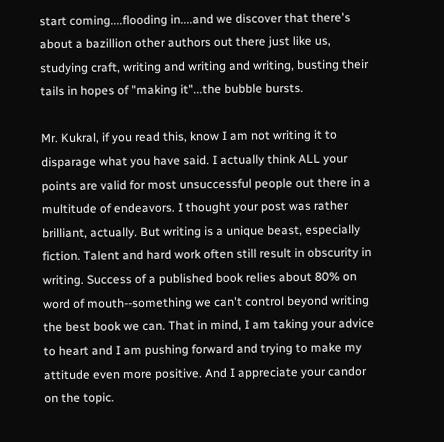start coming....flooding in....and we discover that there's about a bazillion other authors out there just like us, studying craft, writing and writing and writing, busting their tails in hopes of "making it"...the bubble bursts.

Mr. Kukral, if you read this, know I am not writing it to disparage what you have said. I actually think ALL your points are valid for most unsuccessful people out there in a multitude of endeavors. I thought your post was rather brilliant, actually. But writing is a unique beast, especially fiction. Talent and hard work often still result in obscurity in writing. Success of a published book relies about 80% on word of mouth--something we can't control beyond writing the best book we can. That in mind, I am taking your advice to heart and I am pushing forward and trying to make my attitude even more positive. And I appreciate your candor on the topic.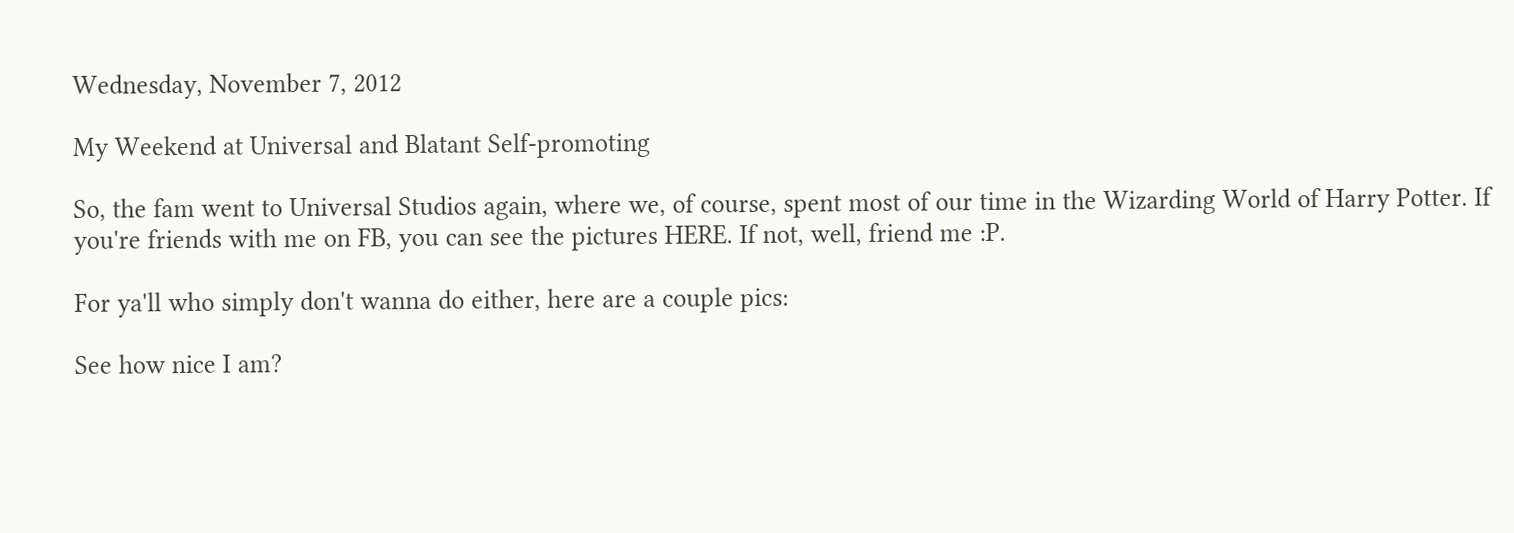Wednesday, November 7, 2012

My Weekend at Universal and Blatant Self-promoting

So, the fam went to Universal Studios again, where we, of course, spent most of our time in the Wizarding World of Harry Potter. If you're friends with me on FB, you can see the pictures HERE. If not, well, friend me :P.

For ya'll who simply don't wanna do either, here are a couple pics:

See how nice I am?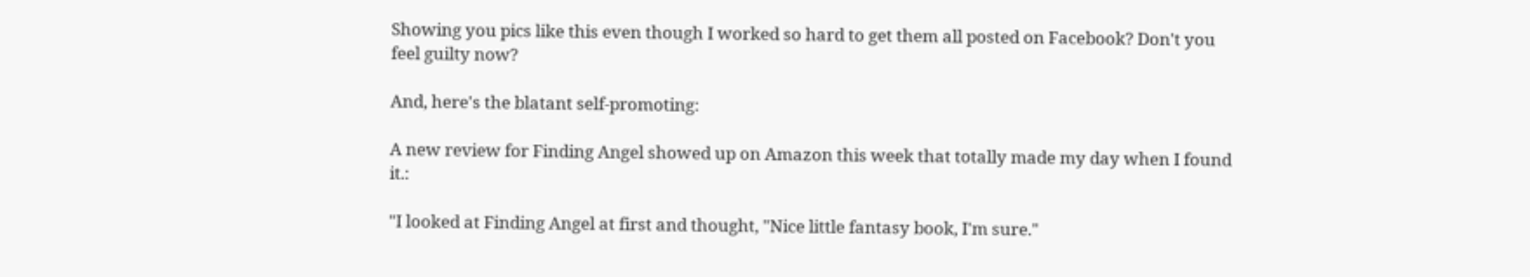Showing you pics like this even though I worked so hard to get them all posted on Facebook? Don't you feel guilty now?

And, here's the blatant self-promoting:

A new review for Finding Angel showed up on Amazon this week that totally made my day when I found it.:

"I looked at Finding Angel at first and thought, "Nice little fantasy book, I'm sure."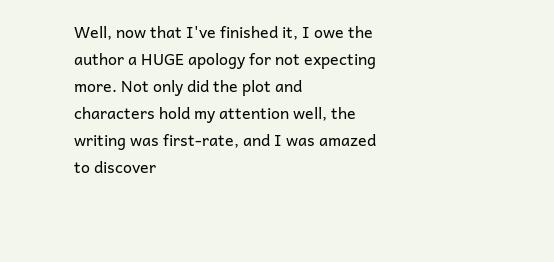Well, now that I've finished it, I owe the author a HUGE apology for not expecting more. Not only did the plot and characters hold my attention well, the writing was first-rate, and I was amazed to discover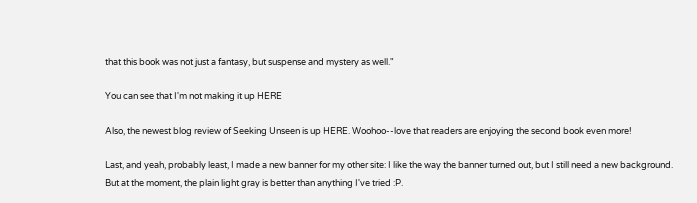that this book was not just a fantasy, but suspense and mystery as well."

You can see that I'm not making it up HERE

Also, the newest blog review of Seeking Unseen is up HERE. Woohoo--love that readers are enjoying the second book even more!

Last, and yeah, probably least, I made a new banner for my other site: I like the way the banner turned out, but I still need a new background. But at the moment, the plain light gray is better than anything I've tried :P.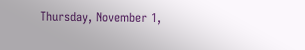Thursday, November 1,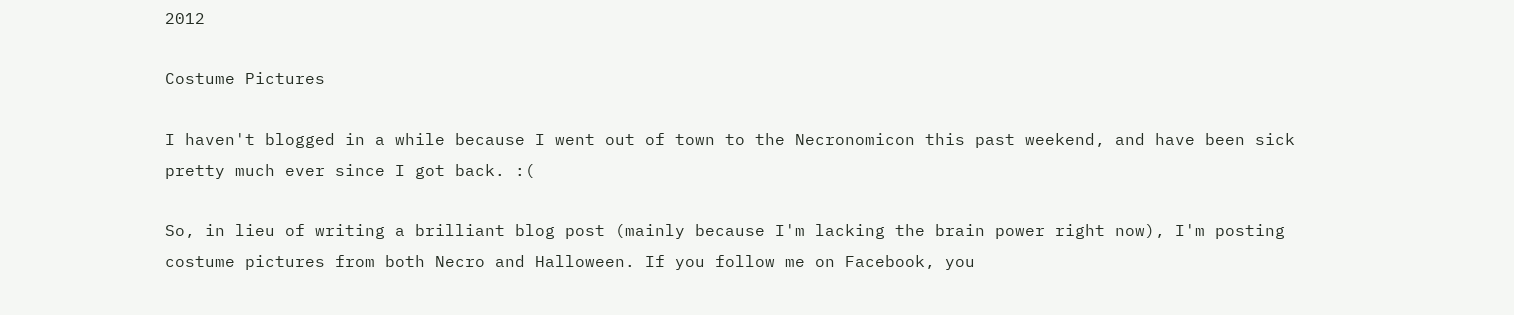2012

Costume Pictures

I haven't blogged in a while because I went out of town to the Necronomicon this past weekend, and have been sick pretty much ever since I got back. :(

So, in lieu of writing a brilliant blog post (mainly because I'm lacking the brain power right now), I'm posting costume pictures from both Necro and Halloween. If you follow me on Facebook, you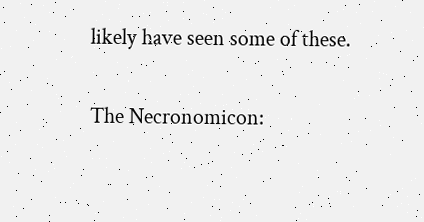likely have seen some of these.

The Necronomicon: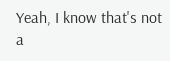Yeah, I know that's not a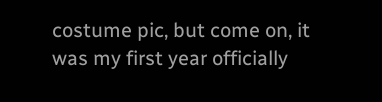costume pic, but come on, it was my first year officially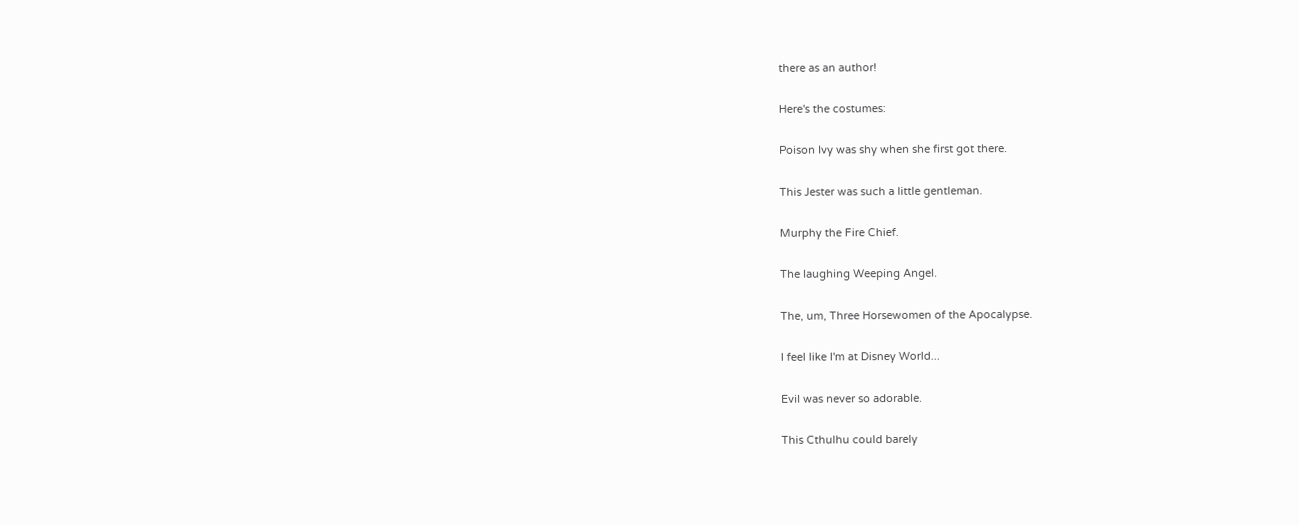there as an author!

Here's the costumes:

Poison Ivy was shy when she first got there.

This Jester was such a little gentleman.

Murphy the Fire Chief.

The laughing Weeping Angel.

The, um, Three Horsewomen of the Apocalypse.

I feel like I'm at Disney World...

Evil was never so adorable.

This Cthulhu could barely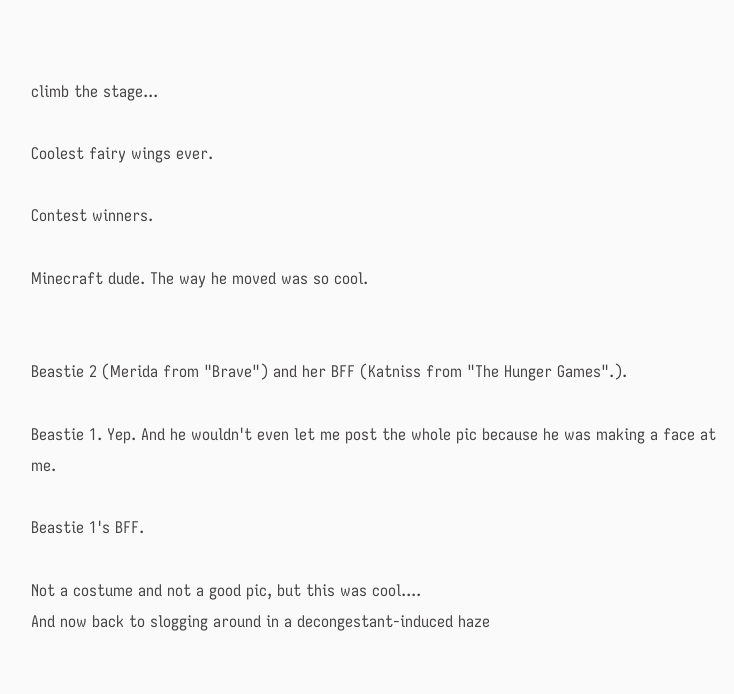climb the stage...

Coolest fairy wings ever.

Contest winners.

Minecraft dude. The way he moved was so cool.


Beastie 2 (Merida from "Brave") and her BFF (Katniss from "The Hunger Games".).

Beastie 1. Yep. And he wouldn't even let me post the whole pic because he was making a face at me.

Beastie 1's BFF.

Not a costume and not a good pic, but this was cool....
And now back to slogging around in a decongestant-induced haze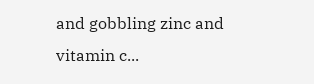and gobbling zinc and vitamin c...